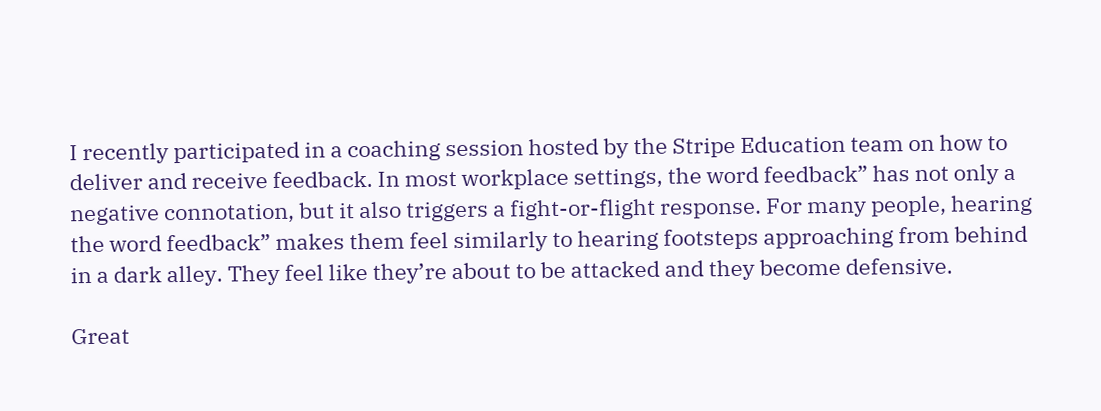I recently participated in a coaching session hosted by the Stripe Education team on how to deliver and receive feedback. In most workplace settings, the word feedback” has not only a negative connotation, but it also triggers a fight-or-flight response. For many people, hearing the word feedback” makes them feel similarly to hearing footsteps approaching from behind in a dark alley. They feel like they’re about to be attacked and they become defensive.

Great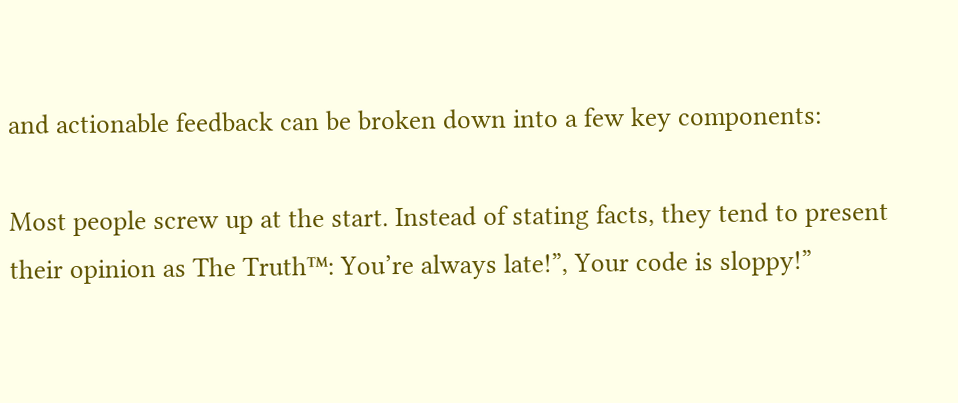and actionable feedback can be broken down into a few key components:

Most people screw up at the start. Instead of stating facts, they tend to present their opinion as The Truth™: You’re always late!”, Your code is sloppy!”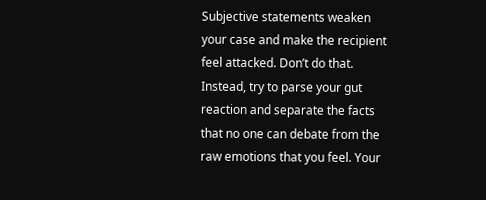Subjective statements weaken your case and make the recipient feel attacked. Don’t do that. Instead, try to parse your gut reaction and separate the facts that no one can debate from the raw emotions that you feel. Your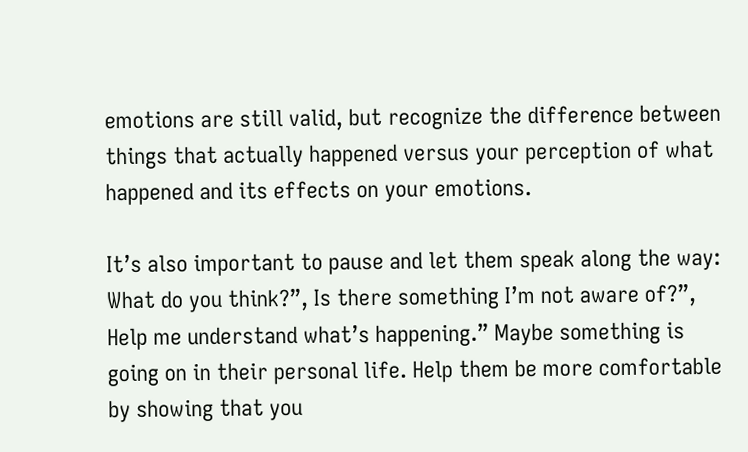emotions are still valid, but recognize the difference between things that actually happened versus your perception of what happened and its effects on your emotions.

It’s also important to pause and let them speak along the way: What do you think?”, Is there something I’m not aware of?”, Help me understand what’s happening.” Maybe something is going on in their personal life. Help them be more comfortable by showing that you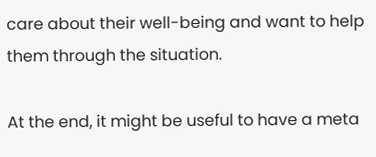care about their well-being and want to help them through the situation.

At the end, it might be useful to have a meta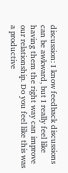discussion: I know feedback discussions can be awkward, but I really feel like having them the right way can improve our relationship. Do you feel like this was a productive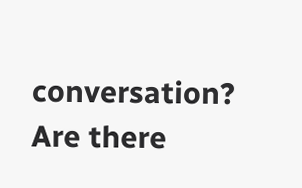conversation? Are there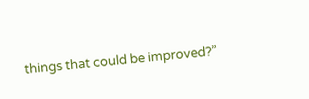things that could be improved?”